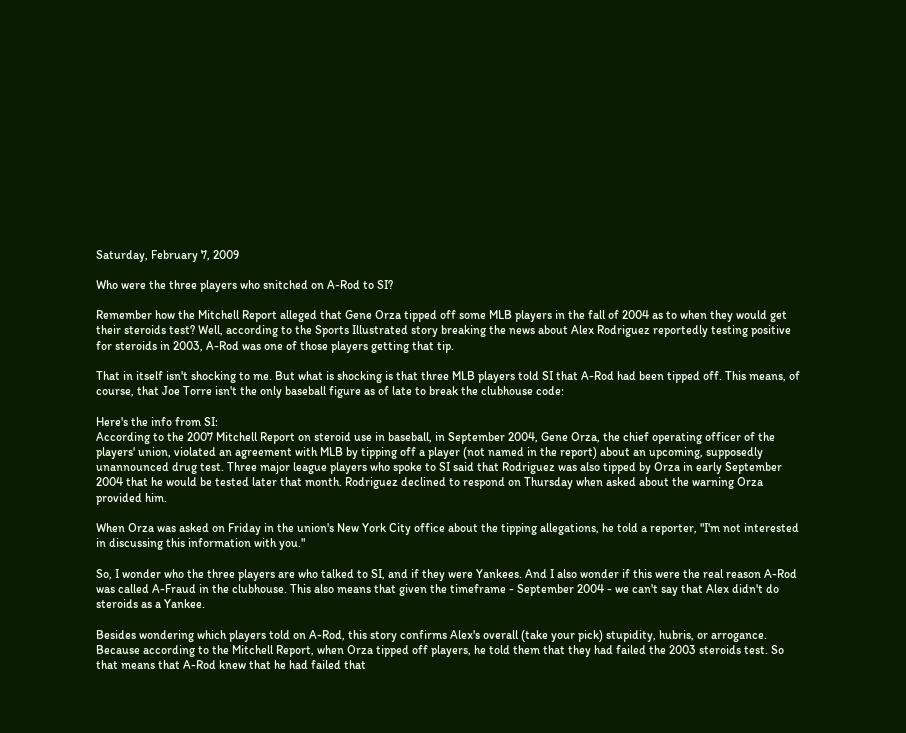Saturday, February 7, 2009

Who were the three players who snitched on A-Rod to SI?

Remember how the Mitchell Report alleged that Gene Orza tipped off some MLB players in the fall of 2004 as to when they would get their steroids test? Well, according to the Sports Illustrated story breaking the news about Alex Rodriguez reportedly testing positive for steroids in 2003, A-Rod was one of those players getting that tip.

That in itself isn't shocking to me. But what is shocking is that three MLB players told SI that A-Rod had been tipped off. This means, of course, that Joe Torre isn't the only baseball figure as of late to break the clubhouse code:

Here's the info from SI:
According to the 2007 Mitchell Report on steroid use in baseball, in September 2004, Gene Orza, the chief operating officer of the players' union, violated an agreement with MLB by tipping off a player (not named in the report) about an upcoming, supposedly unannounced drug test. Three major league players who spoke to SI said that Rodriguez was also tipped by Orza in early September 2004 that he would be tested later that month. Rodriguez declined to respond on Thursday when asked about the warning Orza provided him.

When Orza was asked on Friday in the union's New York City office about the tipping allegations, he told a reporter, "I'm not interested in discussing this information with you."

So, I wonder who the three players are who talked to SI, and if they were Yankees. And I also wonder if this were the real reason A-Rod was called A-Fraud in the clubhouse. This also means that given the timeframe - September 2004 - we can't say that Alex didn't do steroids as a Yankee.

Besides wondering which players told on A-Rod, this story confirms Alex's overall (take your pick) stupidity, hubris, or arrogance. Because according to the Mitchell Report, when Orza tipped off players, he told them that they had failed the 2003 steroids test. So that means that A-Rod knew that he had failed that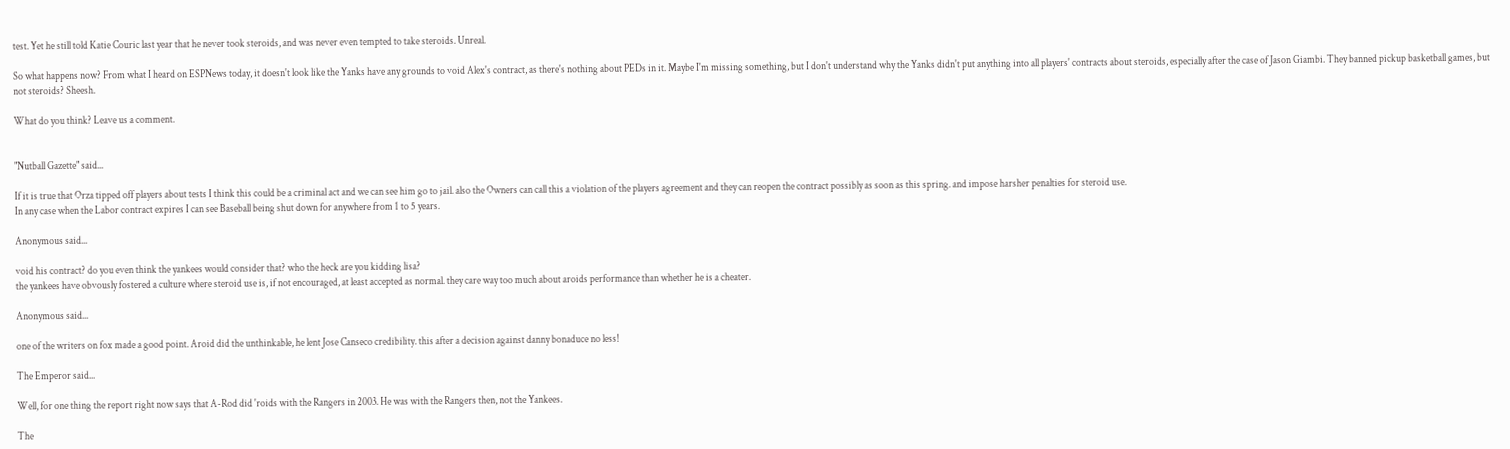test. Yet he still told Katie Couric last year that he never took steroids, and was never even tempted to take steroids. Unreal.

So what happens now? From what I heard on ESPNews today, it doesn't look like the Yanks have any grounds to void Alex's contract, as there's nothing about PEDs in it. Maybe I'm missing something, but I don't understand why the Yanks didn't put anything into all players' contracts about steroids, especially after the case of Jason Giambi. They banned pickup basketball games, but not steroids? Sheesh.

What do you think? Leave us a comment.


"Nutball Gazette" said...

If it is true that Orza tipped off players about tests I think this could be a criminal act and we can see him go to jail. also the Owners can call this a violation of the players agreement and they can reopen the contract possibly as soon as this spring. and impose harsher penalties for steroid use.
In any case when the Labor contract expires I can see Baseball being shut down for anywhere from 1 to 5 years.

Anonymous said...

void his contract? do you even think the yankees would consider that? who the heck are you kidding lisa?
the yankees have obvously fostered a culture where steroid use is, if not encouraged, at least accepted as normal. they care way too much about aroids performance than whether he is a cheater.

Anonymous said...

one of the writers on fox made a good point. Aroid did the unthinkable, he lent Jose Canseco credibility. this after a decision against danny bonaduce no less!

The Emperor said...

Well, for one thing the report right now says that A-Rod did 'roids with the Rangers in 2003. He was with the Rangers then, not the Yankees.

The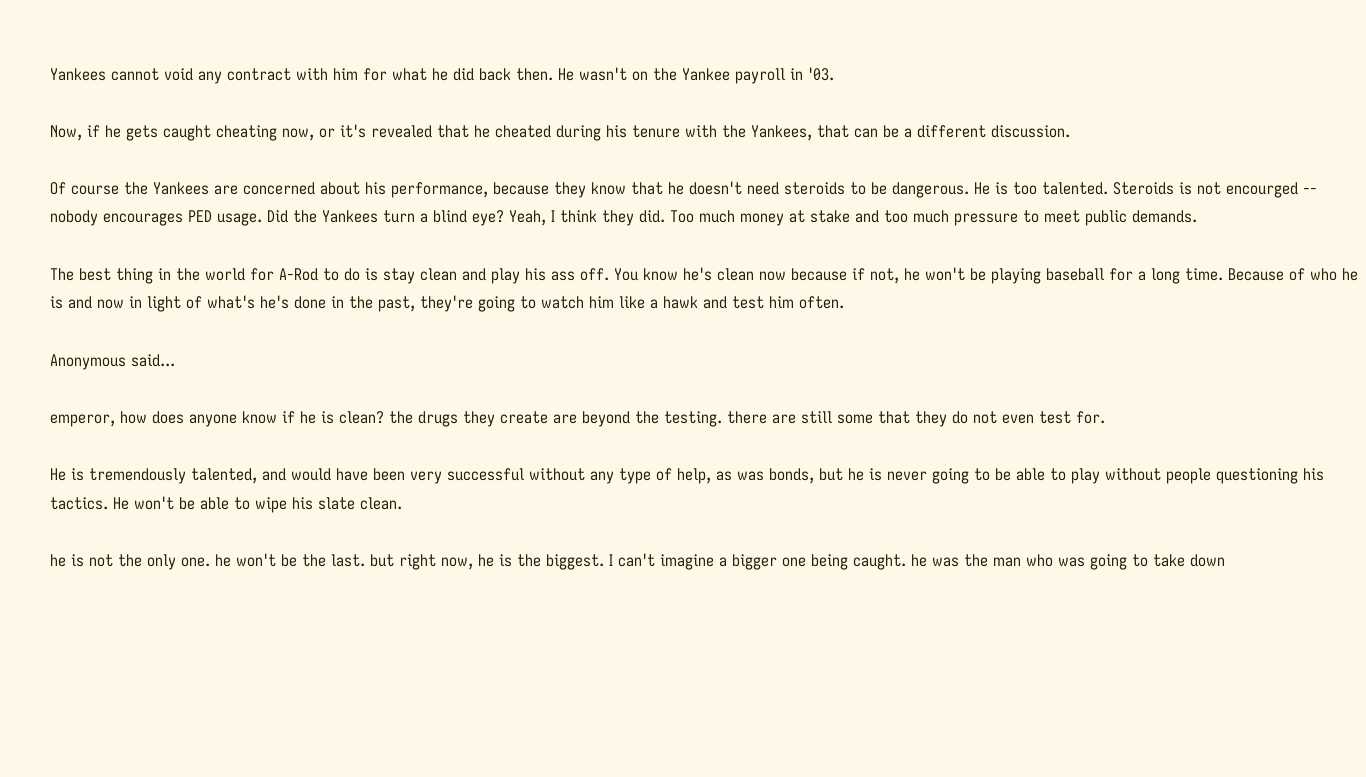Yankees cannot void any contract with him for what he did back then. He wasn't on the Yankee payroll in '03.

Now, if he gets caught cheating now, or it's revealed that he cheated during his tenure with the Yankees, that can be a different discussion.

Of course the Yankees are concerned about his performance, because they know that he doesn't need steroids to be dangerous. He is too talented. Steroids is not encourged -- nobody encourages PED usage. Did the Yankees turn a blind eye? Yeah, I think they did. Too much money at stake and too much pressure to meet public demands.

The best thing in the world for A-Rod to do is stay clean and play his ass off. You know he's clean now because if not, he won't be playing baseball for a long time. Because of who he is and now in light of what's he's done in the past, they're going to watch him like a hawk and test him often.

Anonymous said...

emperor, how does anyone know if he is clean? the drugs they create are beyond the testing. there are still some that they do not even test for.

He is tremendously talented, and would have been very successful without any type of help, as was bonds, but he is never going to be able to play without people questioning his tactics. He won't be able to wipe his slate clean.

he is not the only one. he won't be the last. but right now, he is the biggest. I can't imagine a bigger one being caught. he was the man who was going to take down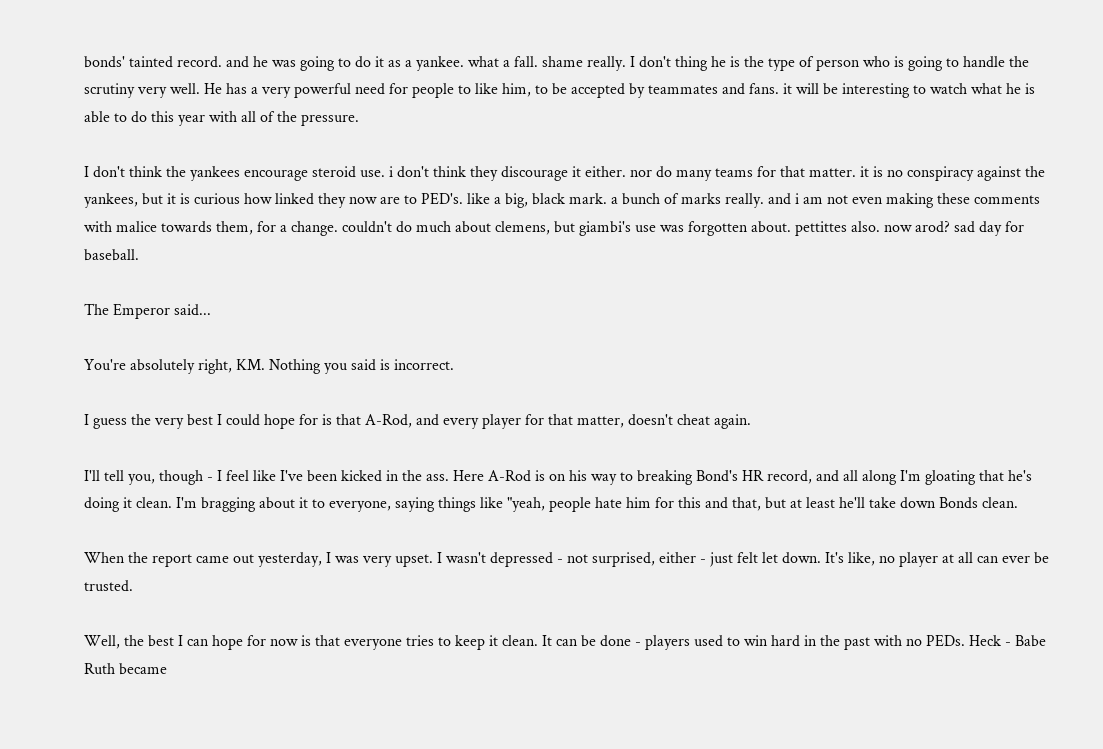bonds' tainted record. and he was going to do it as a yankee. what a fall. shame really. I don't thing he is the type of person who is going to handle the scrutiny very well. He has a very powerful need for people to like him, to be accepted by teammates and fans. it will be interesting to watch what he is able to do this year with all of the pressure.

I don't think the yankees encourage steroid use. i don't think they discourage it either. nor do many teams for that matter. it is no conspiracy against the yankees, but it is curious how linked they now are to PED's. like a big, black mark. a bunch of marks really. and i am not even making these comments with malice towards them, for a change. couldn't do much about clemens, but giambi's use was forgotten about. pettittes also. now arod? sad day for baseball.

The Emperor said...

You're absolutely right, KM. Nothing you said is incorrect.

I guess the very best I could hope for is that A-Rod, and every player for that matter, doesn't cheat again.

I'll tell you, though - I feel like I've been kicked in the ass. Here A-Rod is on his way to breaking Bond's HR record, and all along I'm gloating that he's doing it clean. I'm bragging about it to everyone, saying things like "yeah, people hate him for this and that, but at least he'll take down Bonds clean.

When the report came out yesterday, I was very upset. I wasn't depressed - not surprised, either - just felt let down. It's like, no player at all can ever be trusted.

Well, the best I can hope for now is that everyone tries to keep it clean. It can be done - players used to win hard in the past with no PEDs. Heck - Babe Ruth became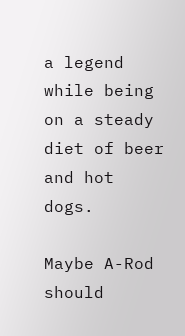a legend while being on a steady diet of beer and hot dogs.

Maybe A-Rod should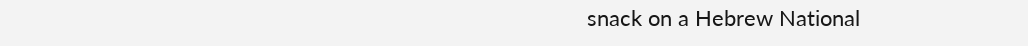snack on a Hebrew National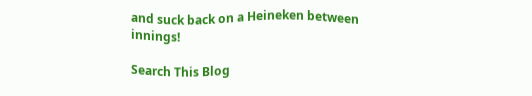and suck back on a Heineken between innings!

Search This Blog